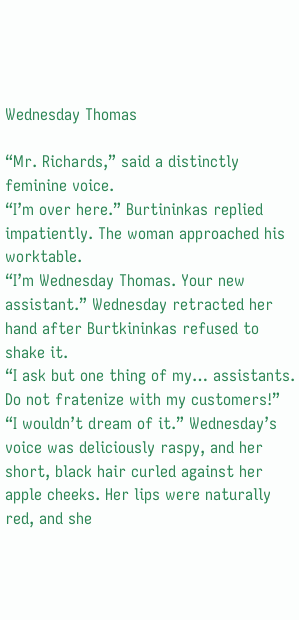Wednesday Thomas

“Mr. Richards,” said a distinctly feminine voice.
“I’m over here.” Burtininkas replied impatiently. The woman approached his worktable.
“I’m Wednesday Thomas. Your new assistant.” Wednesday retracted her hand after Burtkininkas refused to shake it.
“I ask but one thing of my… assistants. Do not fratenize with my customers!”
“I wouldn’t dream of it.” Wednesday’s voice was deliciously raspy, and her short, black hair curled against her apple cheeks. Her lips were naturally red, and she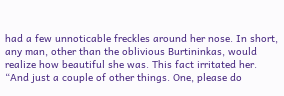had a few unnoticable freckles around her nose. In short, any man, other than the oblivious Burtininkas, would realize how beautiful she was. This fact irritated her.
“And just a couple of other things. One, please do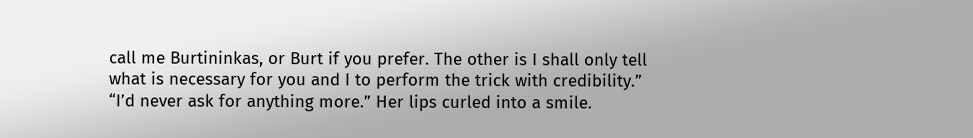call me Burtininkas, or Burt if you prefer. The other is I shall only tell what is necessary for you and I to perform the trick with credibility.”
“I’d never ask for anything more.” Her lips curled into a smile.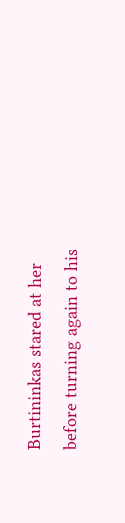Burtininkas stared at her before turning again to his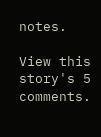notes.

View this story's 5 comments.